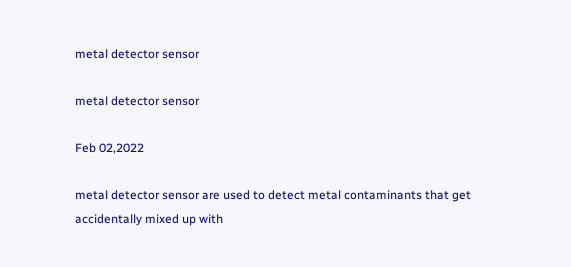metal detector sensor

metal detector sensor

Feb 02,2022

metal detector sensor are used to detect metal contaminants that get accidentally mixed up with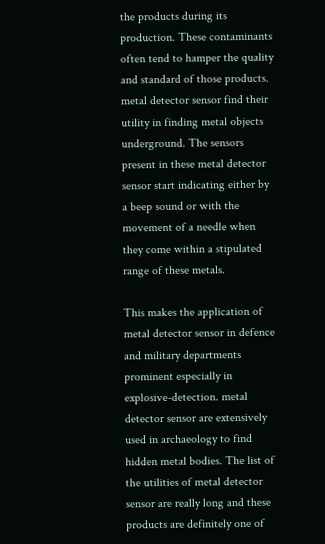the products during its production. These contaminants often tend to hamper the quality and standard of those products. metal detector sensor find their utility in finding metal objects underground. The sensors present in these metal detector sensor start indicating either by a beep sound or with the movement of a needle when they come within a stipulated range of these metals.

This makes the application of metal detector sensor in defence and military departments prominent especially in explosive-detection. metal detector sensor are extensively used in archaeology to find hidden metal bodies. The list of the utilities of metal detector sensor are really long and these products are definitely one of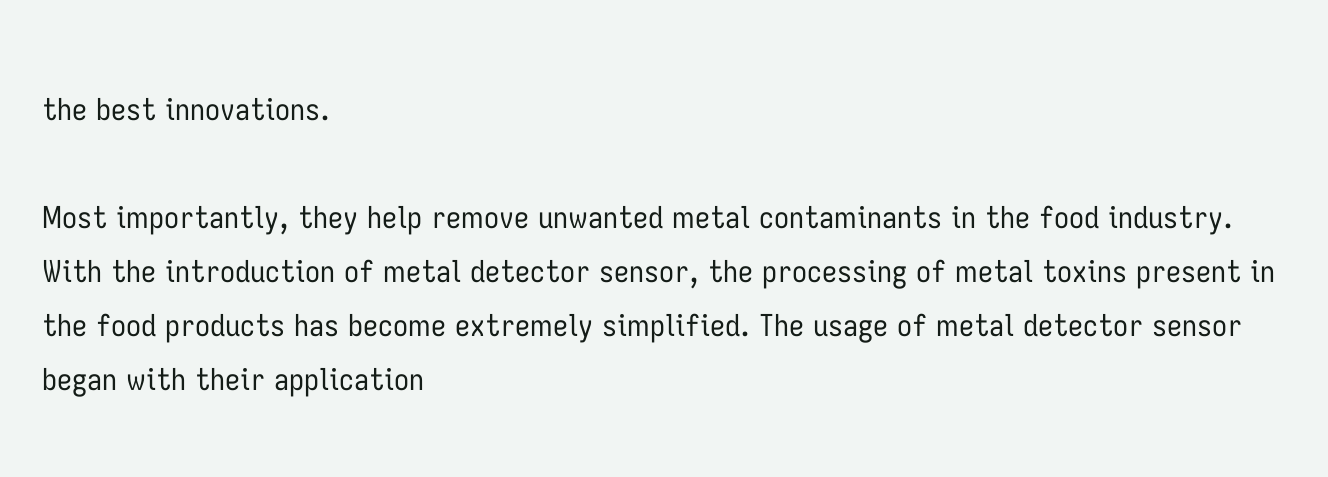the best innovations.

Most importantly, they help remove unwanted metal contaminants in the food industry. With the introduction of metal detector sensor, the processing of metal toxins present in the food products has become extremely simplified. The usage of metal detector sensor began with their application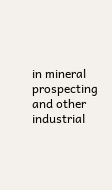in mineral prospecting and other industrial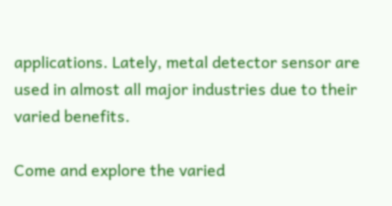applications. Lately, metal detector sensor are used in almost all major industries due to their varied benefits.

Come and explore the varied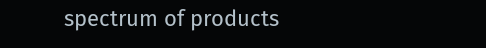spectrum of products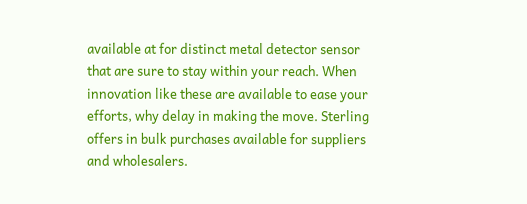available at for distinct metal detector sensor that are sure to stay within your reach. When innovation like these are available to ease your efforts, why delay in making the move. Sterling offers in bulk purchases available for suppliers and wholesalers.